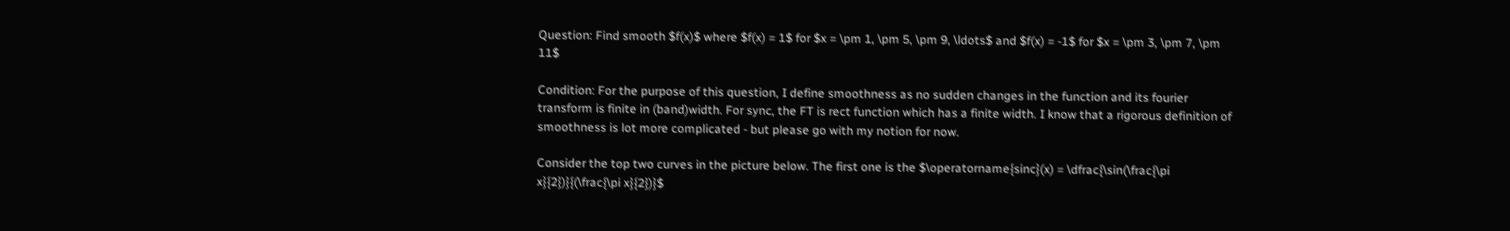Question: Find smooth $f(x)$ where $f(x) = 1$ for $x = \pm 1, \pm 5, \pm 9, \ldots$ and $f(x) = -1$ for $x = \pm 3, \pm 7, \pm 11$

Condition: For the purpose of this question, I define smoothness as no sudden changes in the function and its fourier transform is finite in (band)width. For sync, the FT is rect function which has a finite width. I know that a rigorous definition of smoothness is lot more complicated - but please go with my notion for now.

Consider the top two curves in the picture below. The first one is the $\operatorname{sinc}(x) = \dfrac{\sin(\frac{\pi x}{2})}{(\frac{\pi x}{2})}$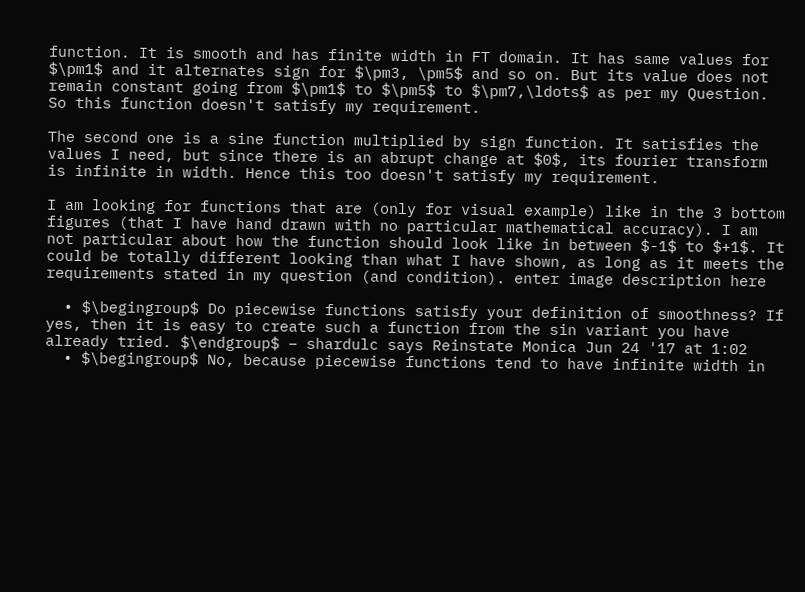function. It is smooth and has finite width in FT domain. It has same values for $\pm1$ and it alternates sign for $\pm3, \pm5$ and so on. But its value does not remain constant going from $\pm1$ to $\pm5$ to $\pm7,\ldots$ as per my Question. So this function doesn't satisfy my requirement.

The second one is a sine function multiplied by sign function. It satisfies the values I need, but since there is an abrupt change at $0$, its fourier transform is infinite in width. Hence this too doesn't satisfy my requirement.

I am looking for functions that are (only for visual example) like in the 3 bottom figures (that I have hand drawn with no particular mathematical accuracy). I am not particular about how the function should look like in between $-1$ to $+1$. It could be totally different looking than what I have shown, as long as it meets the requirements stated in my question (and condition). enter image description here

  • $\begingroup$ Do piecewise functions satisfy your definition of smoothness? If yes, then it is easy to create such a function from the sin variant you have already tried. $\endgroup$ – shardulc says Reinstate Monica Jun 24 '17 at 1:02
  • $\begingroup$ No, because piecewise functions tend to have infinite width in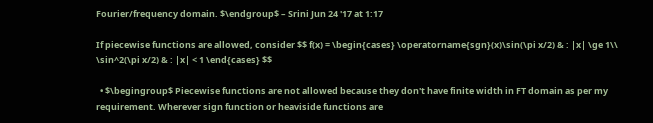Fourier/frequency domain. $\endgroup$ – Srini Jun 24 '17 at 1:17

If piecewise functions are allowed, consider $$ f(x) = \begin{cases} \operatorname{sgn}(x)\sin(\pi x/2) & : |x| \ge 1\\ \sin^2(\pi x/2) & : |x| < 1 \end{cases} $$

  • $\begingroup$ Piecewise functions are not allowed because they don't have finite width in FT domain as per my requirement. Wherever sign function or heaviside functions are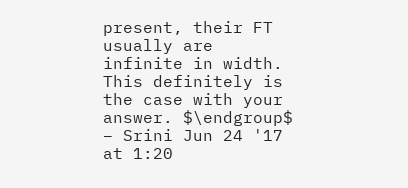present, their FT usually are infinite in width. This definitely is the case with your answer. $\endgroup$ – Srini Jun 24 '17 at 1:20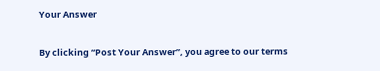Your Answer

By clicking “Post Your Answer”, you agree to our terms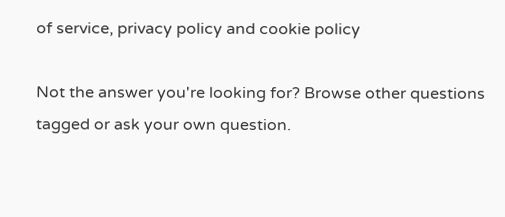of service, privacy policy and cookie policy

Not the answer you're looking for? Browse other questions tagged or ask your own question.